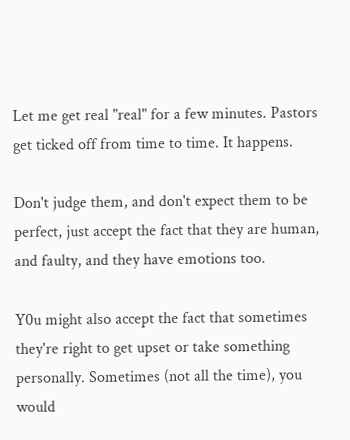Let me get real "real" for a few minutes. Pastors get ticked off from time to time. It happens.

Don't judge them, and don't expect them to be perfect, just accept the fact that they are human, and faulty, and they have emotions too.

Y0u might also accept the fact that sometimes they're right to get upset or take something personally. Sometimes (not all the time), you would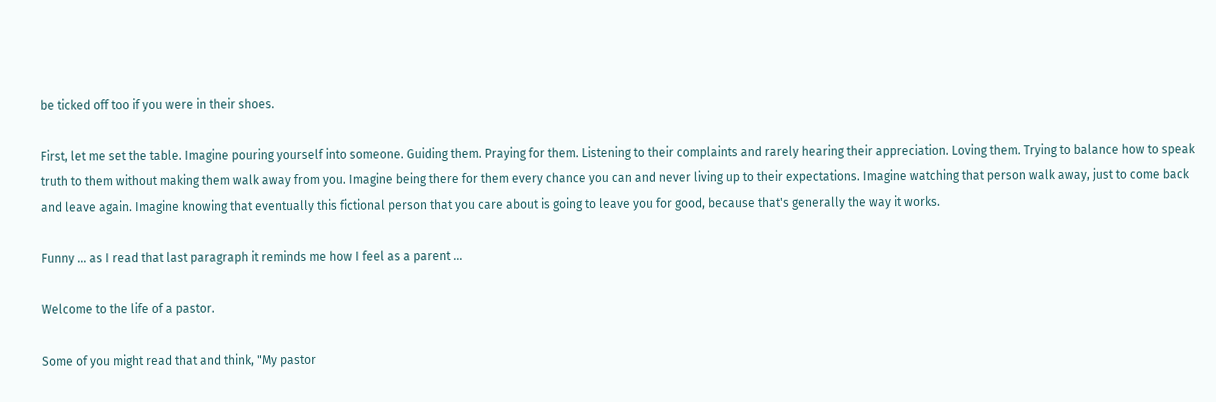be ticked off too if you were in their shoes.

First, let me set the table. Imagine pouring yourself into someone. Guiding them. Praying for them. Listening to their complaints and rarely hearing their appreciation. Loving them. Trying to balance how to speak truth to them without making them walk away from you. Imagine being there for them every chance you can and never living up to their expectations. Imagine watching that person walk away, just to come back and leave again. Imagine knowing that eventually this fictional person that you care about is going to leave you for good, because that's generally the way it works.

Funny ... as I read that last paragraph it reminds me how I feel as a parent ...

Welcome to the life of a pastor.

Some of you might read that and think, "My pastor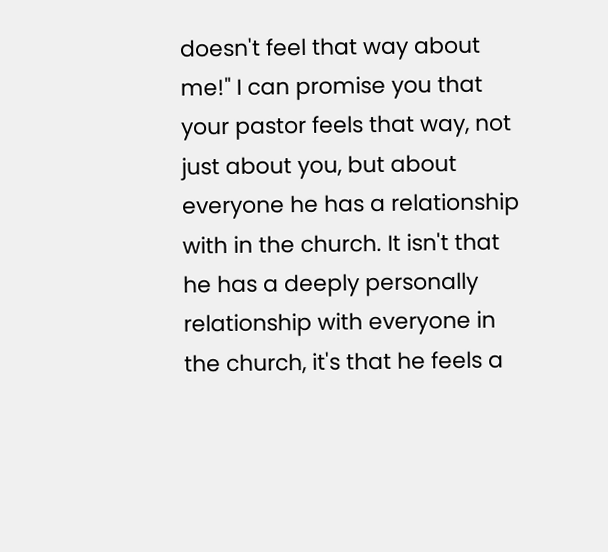doesn't feel that way about me!" I can promise you that your pastor feels that way, not just about you, but about everyone he has a relationship with in the church. It isn't that he has a deeply personally relationship with everyone in the church, it's that he feels a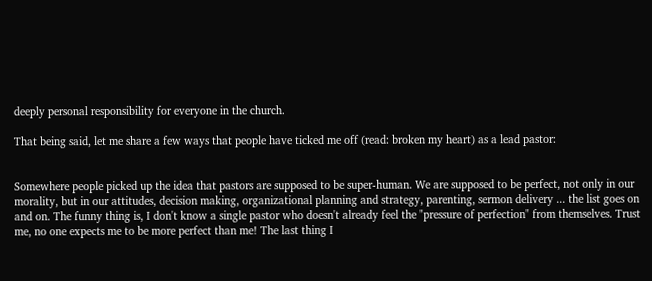deeply personal responsibility for everyone in the church.

That being said, let me share a few ways that people have ticked me off (read: broken my heart) as a lead pastor:


Somewhere people picked up the idea that pastors are supposed to be super-human. We are supposed to be perfect, not only in our morality, but in our attitudes, decision making, organizational planning and strategy, parenting, sermon delivery ... the list goes on and on. The funny thing is, I don't know a single pastor who doesn't already feel the "pressure of perfection" from themselves. Trust me, no one expects me to be more perfect than me! The last thing I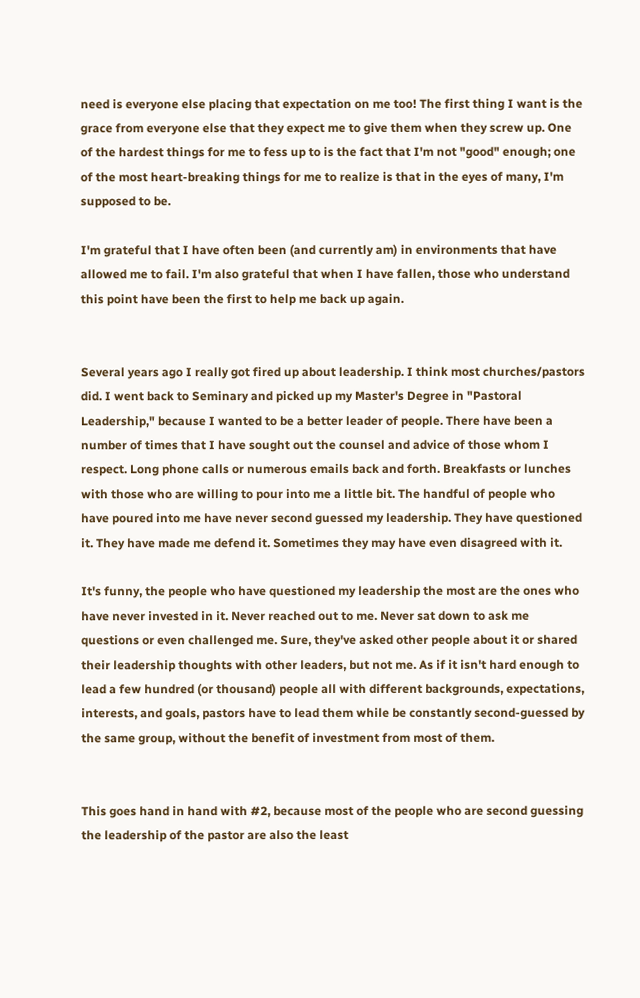need is everyone else placing that expectation on me too! The first thing I want is the grace from everyone else that they expect me to give them when they screw up. One of the hardest things for me to fess up to is the fact that I'm not "good" enough; one of the most heart-breaking things for me to realize is that in the eyes of many, I'm supposed to be.

I'm grateful that I have often been (and currently am) in environments that have allowed me to fail. I'm also grateful that when I have fallen, those who understand this point have been the first to help me back up again.


Several years ago I really got fired up about leadership. I think most churches/pastors did. I went back to Seminary and picked up my Master's Degree in "Pastoral Leadership," because I wanted to be a better leader of people. There have been a number of times that I have sought out the counsel and advice of those whom I respect. Long phone calls or numerous emails back and forth. Breakfasts or lunches with those who are willing to pour into me a little bit. The handful of people who have poured into me have never second guessed my leadership. They have questioned it. They have made me defend it. Sometimes they may have even disagreed with it.

It's funny, the people who have questioned my leadership the most are the ones who have never invested in it. Never reached out to me. Never sat down to ask me questions or even challenged me. Sure, they've asked other people about it or shared their leadership thoughts with other leaders, but not me. As if it isn't hard enough to lead a few hundred (or thousand) people all with different backgrounds, expectations, interests, and goals, pastors have to lead them while be constantly second-guessed by the same group, without the benefit of investment from most of them.


This goes hand in hand with #2, because most of the people who are second guessing the leadership of the pastor are also the least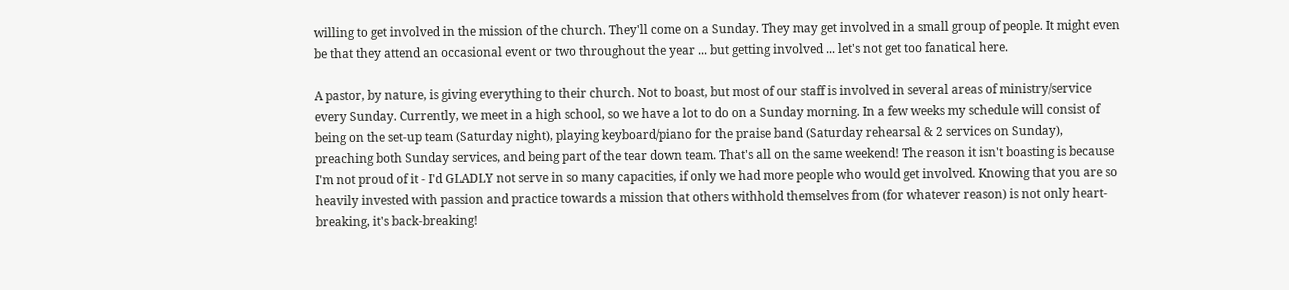willing to get involved in the mission of the church. They'll come on a Sunday. They may get involved in a small group of people. It might even be that they attend an occasional event or two throughout the year ... but getting involved ... let's not get too fanatical here.

A pastor, by nature, is giving everything to their church. Not to boast, but most of our staff is involved in several areas of ministry/service every Sunday. Currently, we meet in a high school, so we have a lot to do on a Sunday morning. In a few weeks my schedule will consist of being on the set-up team (Saturday night), playing keyboard/piano for the praise band (Saturday rehearsal & 2 services on Sunday), preaching both Sunday services, and being part of the tear down team. That's all on the same weekend! The reason it isn't boasting is because I'm not proud of it - I'd GLADLY not serve in so many capacities, if only we had more people who would get involved. Knowing that you are so heavily invested with passion and practice towards a mission that others withhold themselves from (for whatever reason) is not only heart-breaking, it's back-breaking!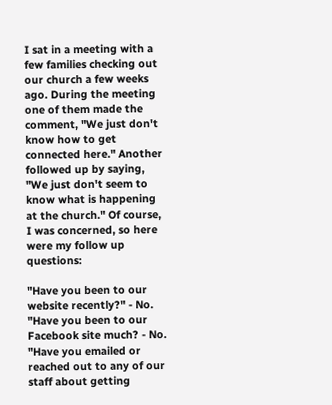I sat in a meeting with a few families checking out our church a few weeks ago. During the meeting one of them made the comment, "We just don't know how to get connected here." Another followed up by saying, "We just don't seem to know what is happening at the church." Of course, I was concerned, so here were my follow up questions:

"Have you been to our website recently?" - No. "Have you been to our Facebook site much? - No. "Have you emailed or reached out to any of our staff about getting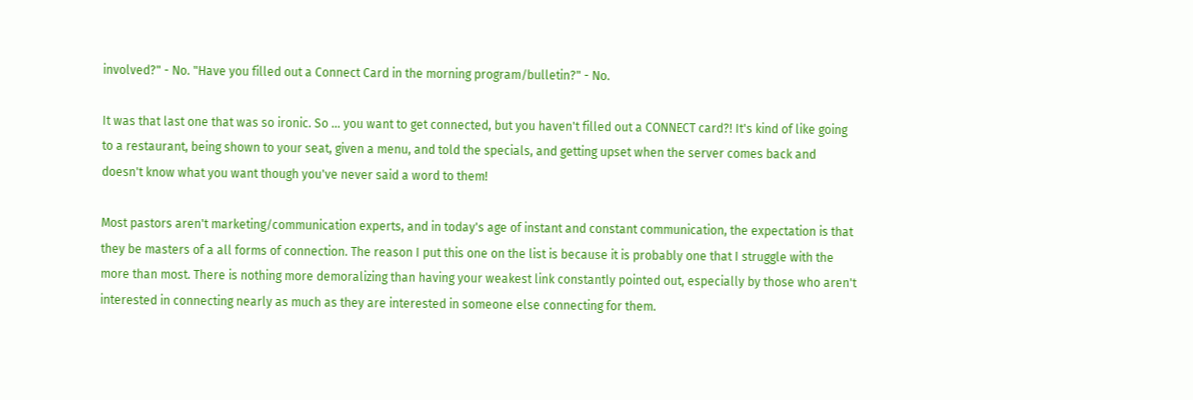involved?" - No. "Have you filled out a Connect Card in the morning program/bulletin?" - No.

It was that last one that was so ironic. So ... you want to get connected, but you haven't filled out a CONNECT card?! It's kind of like going to a restaurant, being shown to your seat, given a menu, and told the specials, and getting upset when the server comes back and doesn't know what you want though you've never said a word to them!

Most pastors aren't marketing/communication experts, and in today's age of instant and constant communication, the expectation is that they be masters of a all forms of connection. The reason I put this one on the list is because it is probably one that I struggle with the more than most. There is nothing more demoralizing than having your weakest link constantly pointed out, especially by those who aren't interested in connecting nearly as much as they are interested in someone else connecting for them.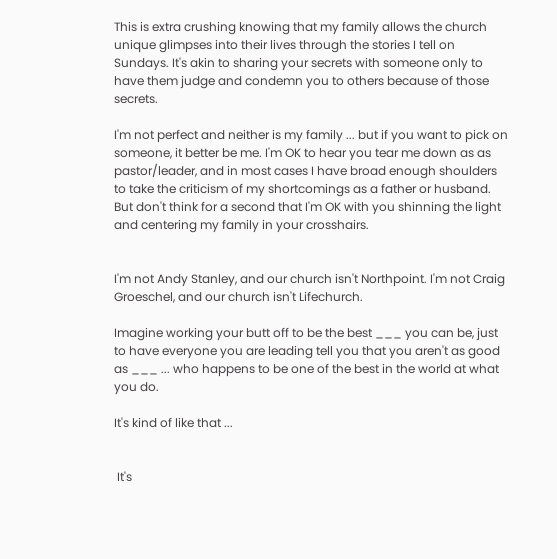This is extra crushing knowing that my family allows the church unique glimpses into their lives through the stories I tell on Sundays. It's akin to sharing your secrets with someone only to have them judge and condemn you to others because of those secrets.

I'm not perfect and neither is my family ... but if you want to pick on someone, it better be me. I'm OK to hear you tear me down as as pastor/leader, and in most cases I have broad enough shoulders to take the criticism of my shortcomings as a father or husband. But don't think for a second that I'm OK with you shinning the light and centering my family in your crosshairs.


I'm not Andy Stanley, and our church isn't Northpoint. I'm not Craig Groeschel, and our church isn't Lifechurch.

Imagine working your butt off to be the best ___ you can be, just to have everyone you are leading tell you that you aren't as good as ___ ... who happens to be one of the best in the world at what you do.

It's kind of like that ...


 It's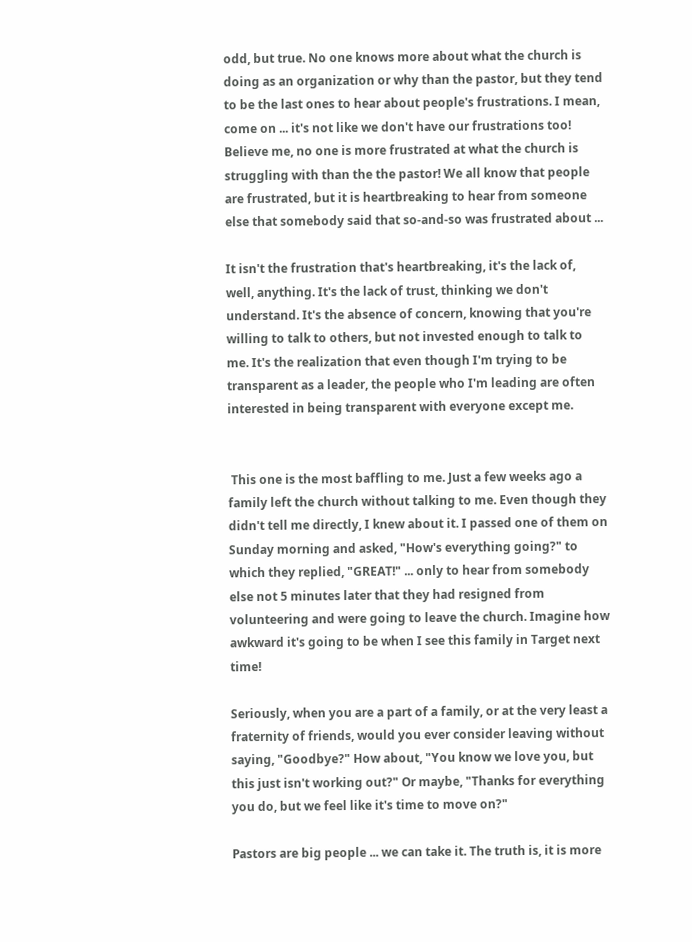odd, but true. No one knows more about what the church is doing as an organization or why than the pastor, but they tend to be the last ones to hear about people's frustrations. I mean, come on ... it's not like we don't have our frustrations too! Believe me, no one is more frustrated at what the church is struggling with than the the pastor! We all know that people are frustrated, but it is heartbreaking to hear from someone else that somebody said that so-and-so was frustrated about ...

It isn't the frustration that's heartbreaking, it's the lack of, well, anything. It's the lack of trust, thinking we don't understand. It's the absence of concern, knowing that you're willing to talk to others, but not invested enough to talk to me. It's the realization that even though I'm trying to be transparent as a leader, the people who I'm leading are often interested in being transparent with everyone except me.


 This one is the most baffling to me. Just a few weeks ago a family left the church without talking to me. Even though they didn't tell me directly, I knew about it. I passed one of them on Sunday morning and asked, "How's everything going?" to which they replied, "GREAT!" ... only to hear from somebody else not 5 minutes later that they had resigned from volunteering and were going to leave the church. Imagine how awkward it's going to be when I see this family in Target next time!

Seriously, when you are a part of a family, or at the very least a fraternity of friends, would you ever consider leaving without saying, "Goodbye?" How about, "You know we love you, but this just isn't working out?" Or maybe, "Thanks for everything you do, but we feel like it's time to move on?"

Pastors are big people ... we can take it. The truth is, it is more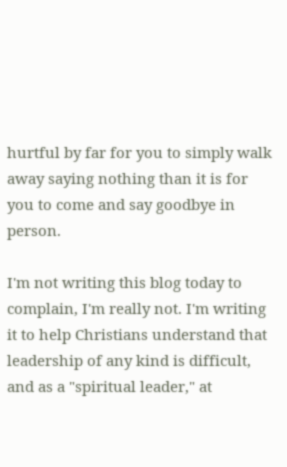hurtful by far for you to simply walk away saying nothing than it is for you to come and say goodbye in person.

I'm not writing this blog today to complain, I'm really not. I'm writing it to help Christians understand that leadership of any kind is difficult, and as a "spiritual leader," at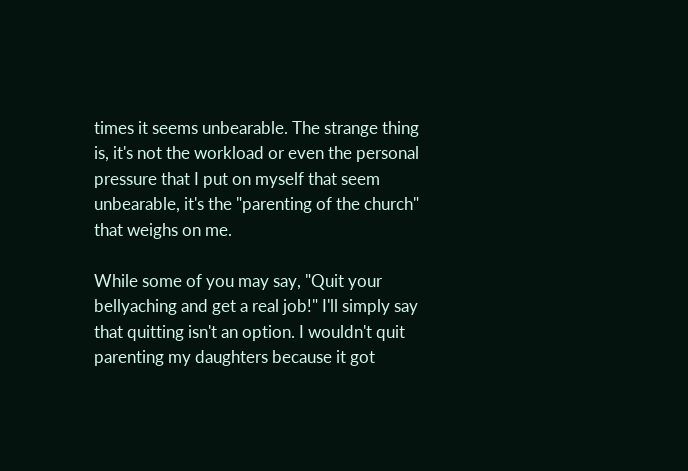times it seems unbearable. The strange thing is, it's not the workload or even the personal pressure that I put on myself that seem unbearable, it's the "parenting of the church" that weighs on me.

While some of you may say, "Quit your bellyaching and get a real job!" I'll simply say that quitting isn't an option. I wouldn't quit parenting my daughters because it got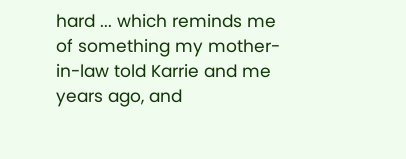hard ... which reminds me of something my mother-in-law told Karrie and me years ago, and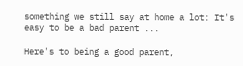something we still say at home a lot: It's easy to be a bad parent ...

Here's to being a good parent,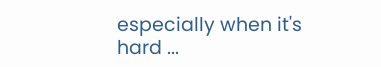especially when it's hard ...